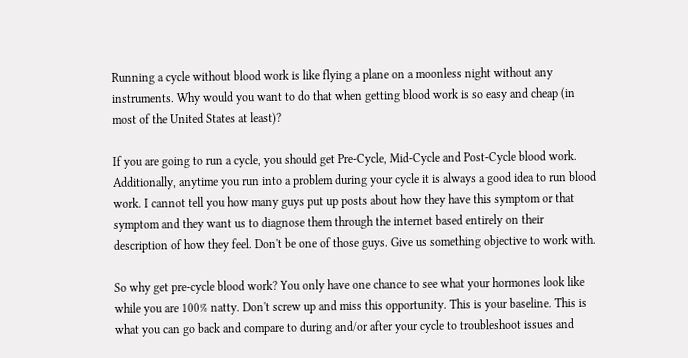Running a cycle without blood work is like flying a plane on a moonless night without any instruments. Why would you want to do that when getting blood work is so easy and cheap (in most of the United States at least)?

If you are going to run a cycle, you should get Pre-Cycle, Mid-Cycle and Post-Cycle blood work. Additionally, anytime you run into a problem during your cycle it is always a good idea to run blood work. I cannot tell you how many guys put up posts about how they have this symptom or that symptom and they want us to diagnose them through the internet based entirely on their description of how they feel. Don't be one of those guys. Give us something objective to work with.

So why get pre-cycle blood work? You only have one chance to see what your hormones look like while you are 100% natty. Don't screw up and miss this opportunity. This is your baseline. This is what you can go back and compare to during and/or after your cycle to troubleshoot issues and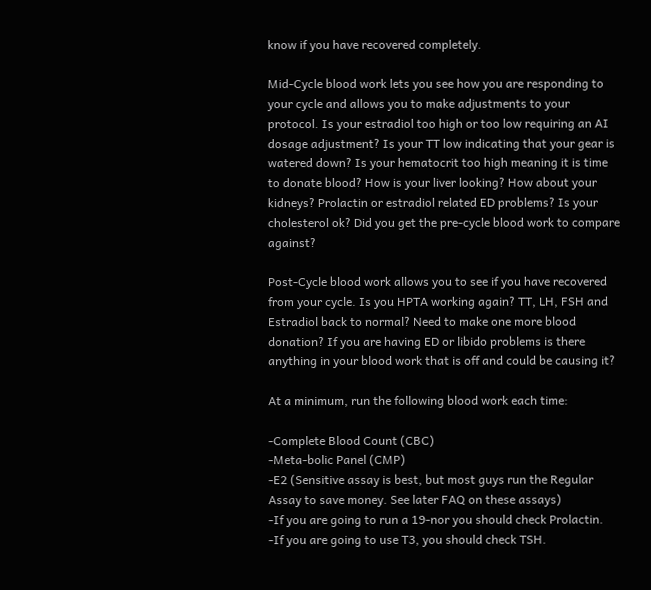know if you have recovered completely.

Mid-Cycle blood work lets you see how you are responding to your cycle and allows you to make adjustments to your protocol. Is your estradiol too high or too low requiring an AI dosage adjustment? Is your TT low indicating that your gear is watered down? Is your hematocrit too high meaning it is time to donate blood? How is your liver looking? How about your kidneys? Prolactin or estradiol related ED problems? Is your cholesterol ok? Did you get the pre-cycle blood work to compare against?

Post-Cycle blood work allows you to see if you have recovered from your cycle. Is you HPTA working again? TT, LH, FSH and Estradiol back to normal? Need to make one more blood donation? If you are having ED or libido problems is there anything in your blood work that is off and could be causing it?

At a minimum, run the following blood work each time:

-Complete Blood Count (CBC)
-Meta-bolic Panel (CMP)
-E2 (Sensitive assay is best, but most guys run the Regular Assay to save money. See later FAQ on these assays)
-If you are going to run a 19-nor you should check Prolactin.
-If you are going to use T3, you should check TSH.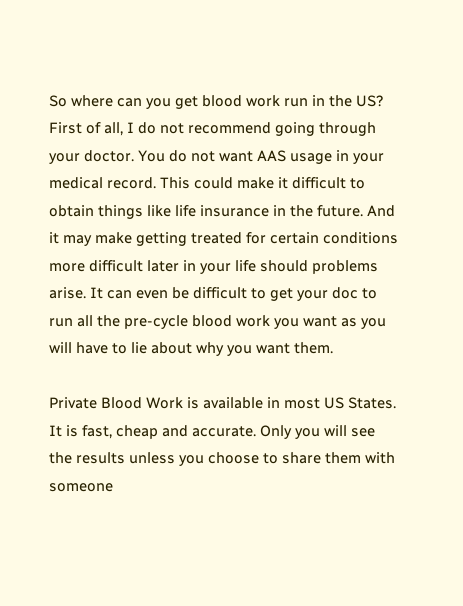So where can you get blood work run in the US? First of all, I do not recommend going through your doctor. You do not want AAS usage in your medical record. This could make it difficult to obtain things like life insurance in the future. And it may make getting treated for certain conditions more difficult later in your life should problems arise. It can even be difficult to get your doc to run all the pre-cycle blood work you want as you will have to lie about why you want them.

Private Blood Work is available in most US States. It is fast, cheap and accurate. Only you will see the results unless you choose to share them with someone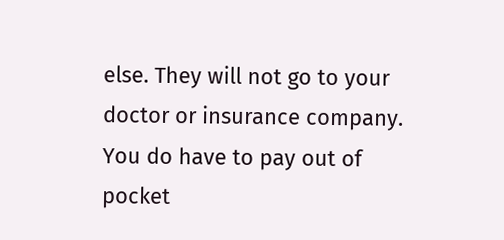else. They will not go to your doctor or insurance company. You do have to pay out of pocket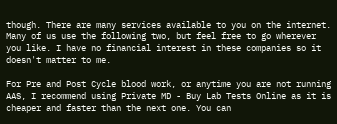though. There are many services available to you on the internet. Many of us use the following two, but feel free to go wherever you like. I have no financial interest in these companies so it doesn't matter to me.

For Pre and Post Cycle blood work, or anytime you are not running AAS, I recommend using Private MD - Buy Lab Tests Online as it is cheaper and faster than the next one. You can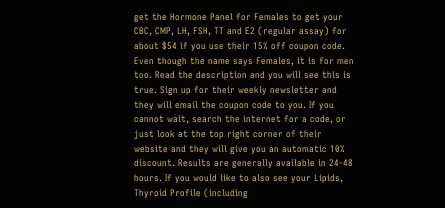get the Hormone Panel for Females to get your CBC, CMP, LH, FSH, TT and E2 (regular assay) for about $54 if you use their 15% off coupon code. Even though the name says Females, it is for men too. Read the description and you will see this is true. Sign up for their weekly newsletter and they will email the coupon code to you. If you cannot wait, search the internet for a code, or just look at the top right corner of their website and they will give you an automatic 10% discount. Results are generally available in 24-48 hours. If you would like to also see your Lipids, Thyroid Profile (including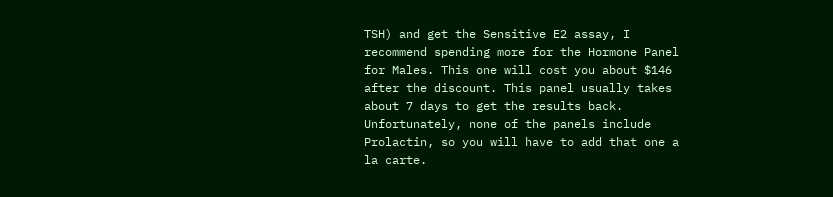TSH) and get the Sensitive E2 assay, I recommend spending more for the Hormone Panel for Males. This one will cost you about $146 after the discount. This panel usually takes about 7 days to get the results back. Unfortunately, none of the panels include Prolactin, so you will have to add that one a la carte.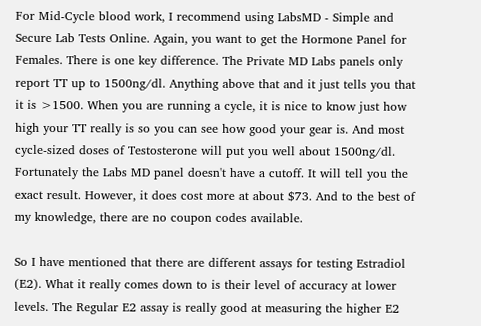For Mid-Cycle blood work, I recommend using LabsMD - Simple and Secure Lab Tests Online. Again, you want to get the Hormone Panel for Females. There is one key difference. The Private MD Labs panels only report TT up to 1500ng/dl. Anything above that and it just tells you that it is >1500. When you are running a cycle, it is nice to know just how high your TT really is so you can see how good your gear is. And most cycle-sized doses of Testosterone will put you well about 1500ng/dl. Fortunately the Labs MD panel doesn't have a cutoff. It will tell you the exact result. However, it does cost more at about $73. And to the best of my knowledge, there are no coupon codes available.

So I have mentioned that there are different assays for testing Estradiol (E2). What it really comes down to is their level of accuracy at lower levels. The Regular E2 assay is really good at measuring the higher E2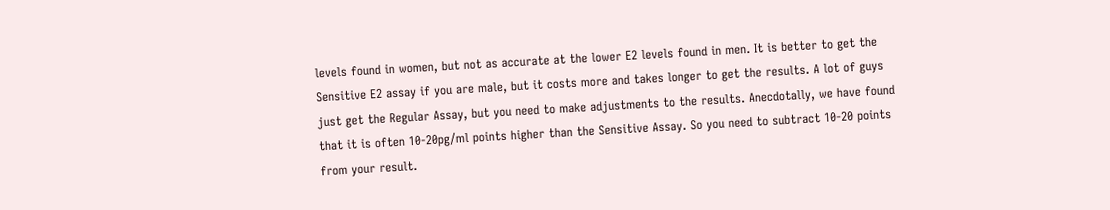levels found in women, but not as accurate at the lower E2 levels found in men. It is better to get the Sensitive E2 assay if you are male, but it costs more and takes longer to get the results. A lot of guys just get the Regular Assay, but you need to make adjustments to the results. Anecdotally, we have found that it is often 10-20pg/ml points higher than the Sensitive Assay. So you need to subtract 10-20 points from your result.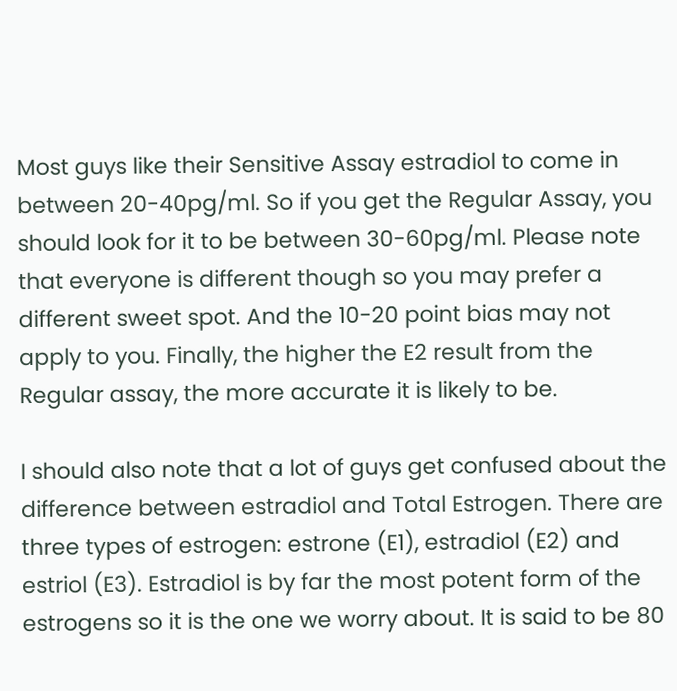Most guys like their Sensitive Assay estradiol to come in between 20-40pg/ml. So if you get the Regular Assay, you should look for it to be between 30-60pg/ml. Please note that everyone is different though so you may prefer a different sweet spot. And the 10-20 point bias may not apply to you. Finally, the higher the E2 result from the Regular assay, the more accurate it is likely to be.

I should also note that a lot of guys get confused about the difference between estradiol and Total Estrogen. There are three types of estrogen: estrone (E1), estradiol (E2) and estriol (E3). Estradiol is by far the most potent form of the estrogens so it is the one we worry about. It is said to be 80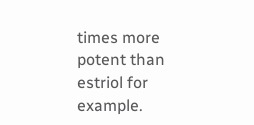times more potent than estriol for example.